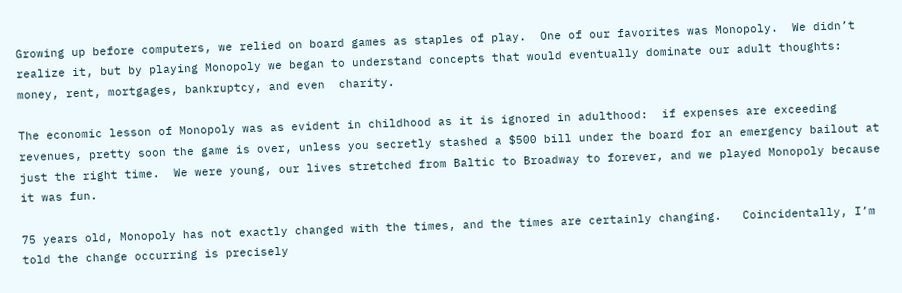Growing up before computers, we relied on board games as staples of play.  One of our favorites was Monopoly.  We didn’t realize it, but by playing Monopoly we began to understand concepts that would eventually dominate our adult thoughts:  money, rent, mortgages, bankruptcy, and even  charity.

The economic lesson of Monopoly was as evident in childhood as it is ignored in adulthood:  if expenses are exceeding revenues, pretty soon the game is over, unless you secretly stashed a $500 bill under the board for an emergency bailout at just the right time.  We were young, our lives stretched from Baltic to Broadway to forever, and we played Monopoly because it was fun.

75 years old, Monopoly has not exactly changed with the times, and the times are certainly changing.   Coincidentally, I’m told the change occurring is precisely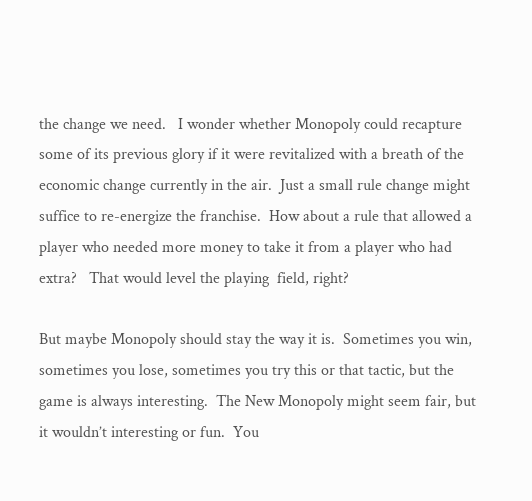the change we need.   I wonder whether Monopoly could recapture some of its previous glory if it were revitalized with a breath of the economic change currently in the air.  Just a small rule change might suffice to re-energize the franchise.  How about a rule that allowed a player who needed more money to take it from a player who had extra?   That would level the playing  field, right?

But maybe Monopoly should stay the way it is.  Sometimes you win, sometimes you lose, sometimes you try this or that tactic, but the game is always interesting.  The New Monopoly might seem fair, but it wouldn’t interesting or fun.  You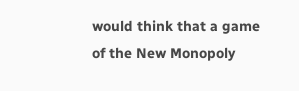would think that a game of the New Monopoly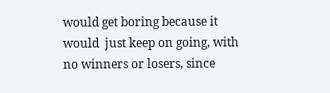would get boring because it would  just keep on going, with no winners or losers, since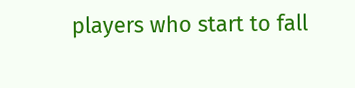players who start to fall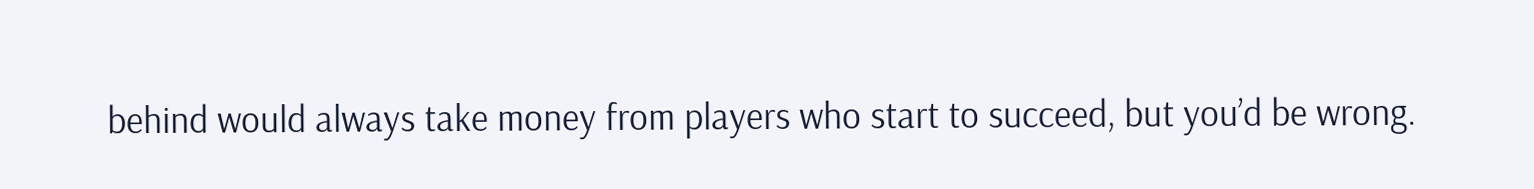behind would always take money from players who start to succeed, but you’d be wrong.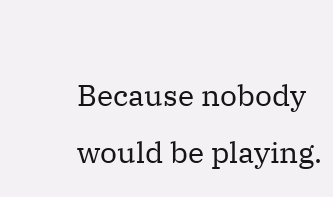Because nobody would be playing.